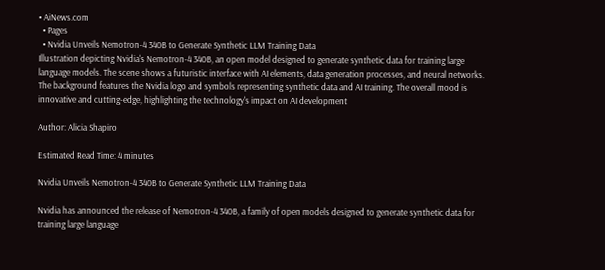• AiNews.com
  • Pages
  • Nvidia Unveils Nemotron-4 340B to Generate Synthetic LLM Training Data
Illustration depicting Nvidia's Nemotron-4 340B, an open model designed to generate synthetic data for training large language models. The scene shows a futuristic interface with AI elements, data generation processes, and neural networks. The background features the Nvidia logo and symbols representing synthetic data and AI training. The overall mood is innovative and cutting-edge, highlighting the technology's impact on AI development

Author: Alicia Shapiro

Estimated Read Time: 4 minutes

Nvidia Unveils Nemotron-4 340B to Generate Synthetic LLM Training Data

Nvidia has announced the release of Nemotron-4 340B, a family of open models designed to generate synthetic data for training large language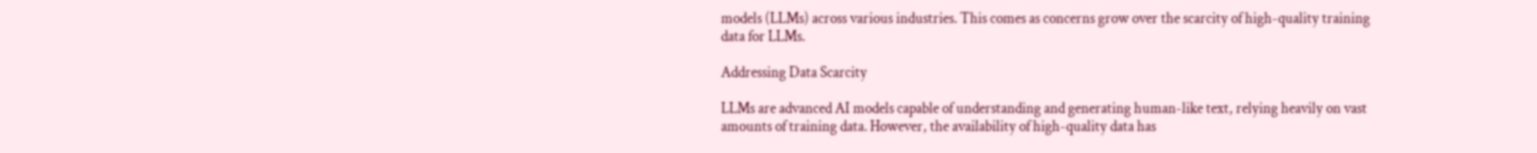models (LLMs) across various industries. This comes as concerns grow over the scarcity of high-quality training data for LLMs.

Addressing Data Scarcity

LLMs are advanced AI models capable of understanding and generating human-like text, relying heavily on vast amounts of training data. However, the availability of high-quality data has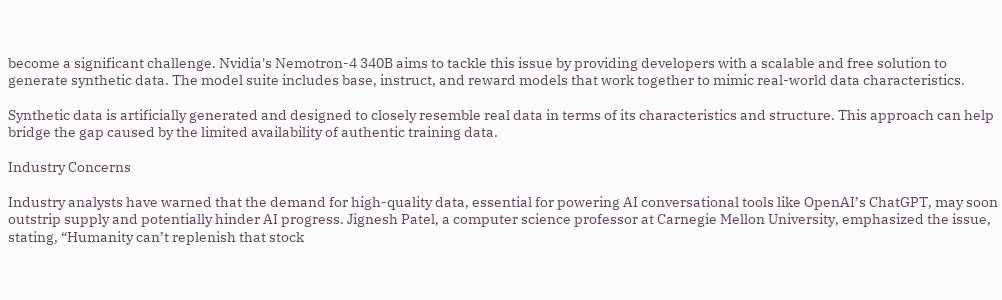become a significant challenge. Nvidia's Nemotron-4 340B aims to tackle this issue by providing developers with a scalable and free solution to generate synthetic data. The model suite includes base, instruct, and reward models that work together to mimic real-world data characteristics.

Synthetic data is artificially generated and designed to closely resemble real data in terms of its characteristics and structure. This approach can help bridge the gap caused by the limited availability of authentic training data.

Industry Concerns

Industry analysts have warned that the demand for high-quality data, essential for powering AI conversational tools like OpenAI’s ChatGPT, may soon outstrip supply and potentially hinder AI progress. Jignesh Patel, a computer science professor at Carnegie Mellon University, emphasized the issue, stating, “Humanity can’t replenish that stock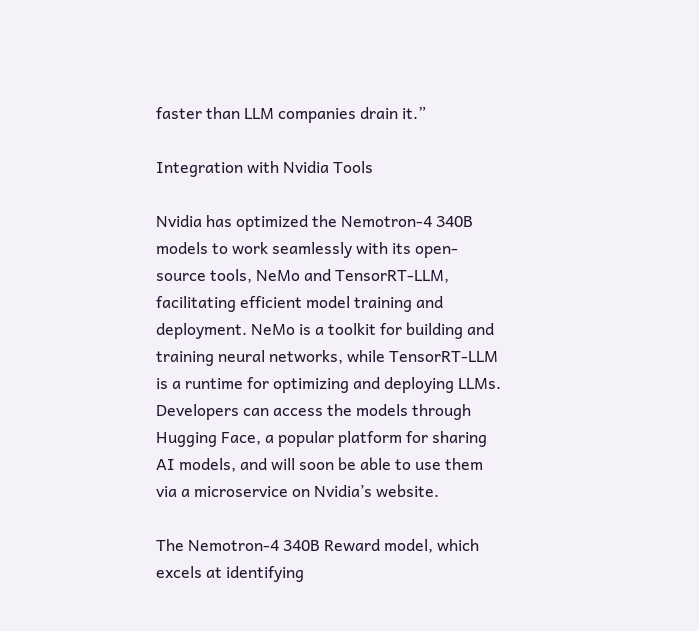faster than LLM companies drain it.”

Integration with Nvidia Tools

Nvidia has optimized the Nemotron-4 340B models to work seamlessly with its open-source tools, NeMo and TensorRT-LLM, facilitating efficient model training and deployment. NeMo is a toolkit for building and training neural networks, while TensorRT-LLM is a runtime for optimizing and deploying LLMs. Developers can access the models through Hugging Face, a popular platform for sharing AI models, and will soon be able to use them via a microservice on Nvidia’s website.

The Nemotron-4 340B Reward model, which excels at identifying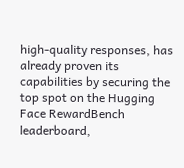high-quality responses, has already proven its capabilities by securing the top spot on the Hugging Face RewardBench leaderboard,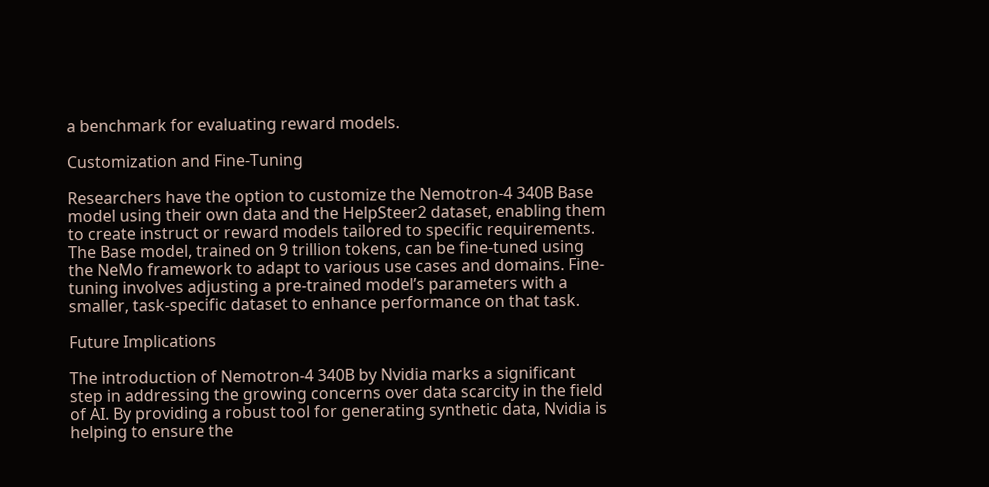a benchmark for evaluating reward models.

Customization and Fine-Tuning

Researchers have the option to customize the Nemotron-4 340B Base model using their own data and the HelpSteer2 dataset, enabling them to create instruct or reward models tailored to specific requirements. The Base model, trained on 9 trillion tokens, can be fine-tuned using the NeMo framework to adapt to various use cases and domains. Fine-tuning involves adjusting a pre-trained model’s parameters with a smaller, task-specific dataset to enhance performance on that task.

Future Implications

The introduction of Nemotron-4 340B by Nvidia marks a significant step in addressing the growing concerns over data scarcity in the field of AI. By providing a robust tool for generating synthetic data, Nvidia is helping to ensure the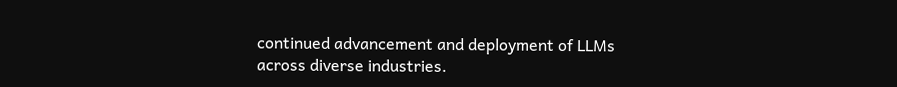continued advancement and deployment of LLMs across diverse industries.